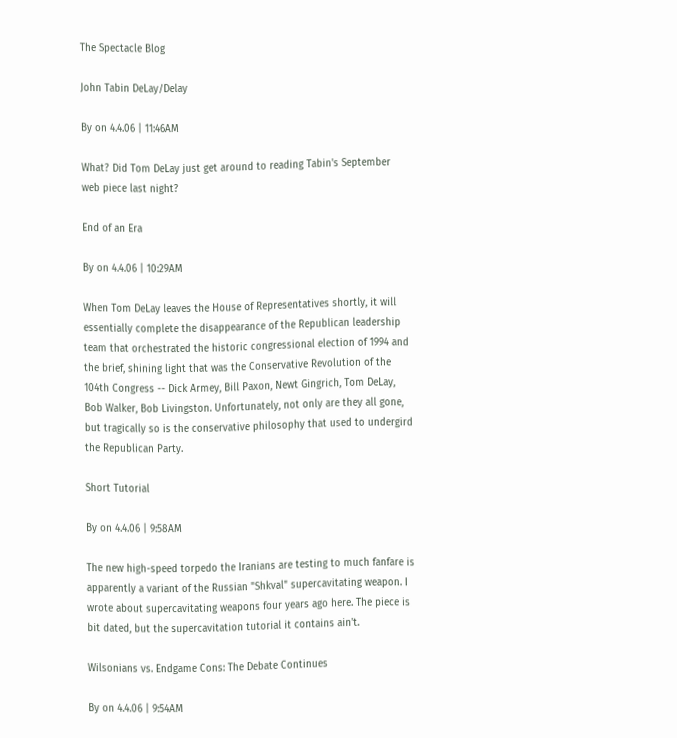The Spectacle Blog

John Tabin DeLay/Delay

By on 4.4.06 | 11:46AM

What? Did Tom DeLay just get around to reading Tabin's September web piece last night?

End of an Era

By on 4.4.06 | 10:29AM

When Tom DeLay leaves the House of Representatives shortly, it will essentially complete the disappearance of the Republican leadership team that orchestrated the historic congressional election of 1994 and the brief, shining light that was the Conservative Revolution of the 104th Congress -- Dick Armey, Bill Paxon, Newt Gingrich, Tom DeLay, Bob Walker, Bob Livingston. Unfortunately, not only are they all gone, but tragically so is the conservative philosophy that used to undergird the Republican Party.

Short Tutorial

By on 4.4.06 | 9:58AM

The new high-speed torpedo the Iranians are testing to much fanfare is apparently a variant of the Russian "Shkval" supercavitating weapon. I wrote about supercavitating weapons four years ago here. The piece is bit dated, but the supercavitation tutorial it contains ain't.

Wilsonians vs. Endgame Cons: The Debate Continues

By on 4.4.06 | 9:54AM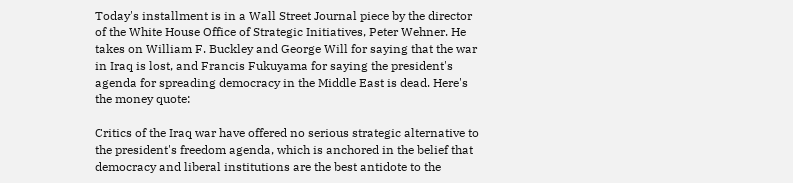Today's installment is in a Wall Street Journal piece by the director of the White House Office of Strategic Initiatives, Peter Wehner. He takes on William F. Buckley and George Will for saying that the war in Iraq is lost, and Francis Fukuyama for saying the president's agenda for spreading democracy in the Middle East is dead. Here's the money quote:

Critics of the Iraq war have offered no serious strategic alternative to the president's freedom agenda, which is anchored in the belief that democracy and liberal institutions are the best antidote to the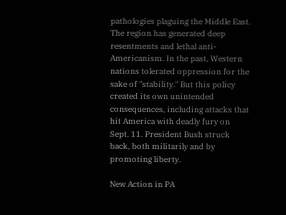pathologies plaguing the Middle East. The region has generated deep resentments and lethal anti-Americanism. In the past, Western nations tolerated oppression for the sake of "stability." But this policy created its own unintended consequences, including attacks that hit America with deadly fury on Sept. 11. President Bush struck back, both militarily and by promoting liberty.

New Action in PA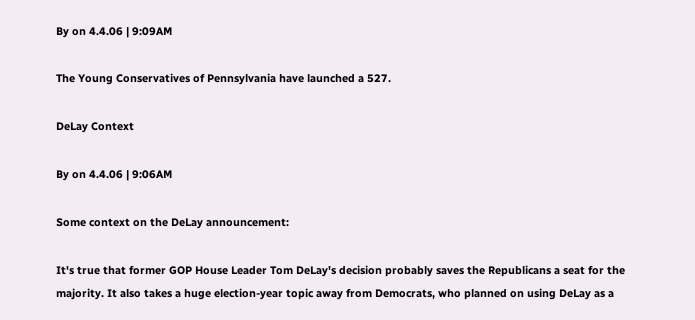By on 4.4.06 | 9:09AM

The Young Conservatives of Pennsylvania have launched a 527.

DeLay Context

By on 4.4.06 | 9:06AM

Some context on the DeLay announcement:

It's true that former GOP House Leader Tom DeLay's decision probably saves the Republicans a seat for the majority. It also takes a huge election-year topic away from Democrats, who planned on using DeLay as a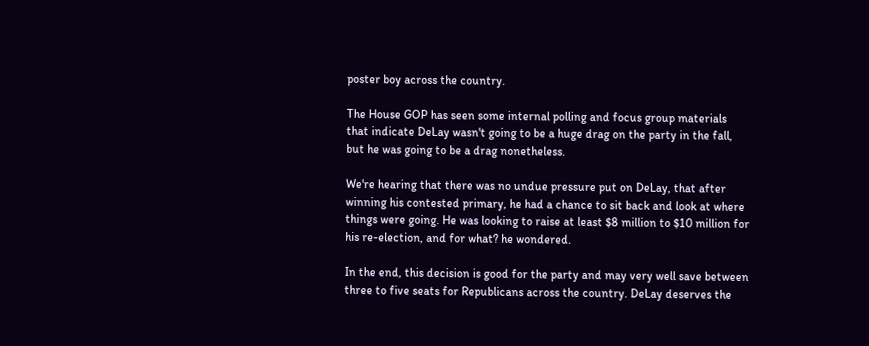poster boy across the country.

The House GOP has seen some internal polling and focus group materials that indicate DeLay wasn't going to be a huge drag on the party in the fall, but he was going to be a drag nonetheless.

We're hearing that there was no undue pressure put on DeLay, that after winning his contested primary, he had a chance to sit back and look at where things were going. He was looking to raise at least $8 million to $10 million for his re-election, and for what? he wondered.

In the end, this decision is good for the party and may very well save between three to five seats for Republicans across the country. DeLay deserves the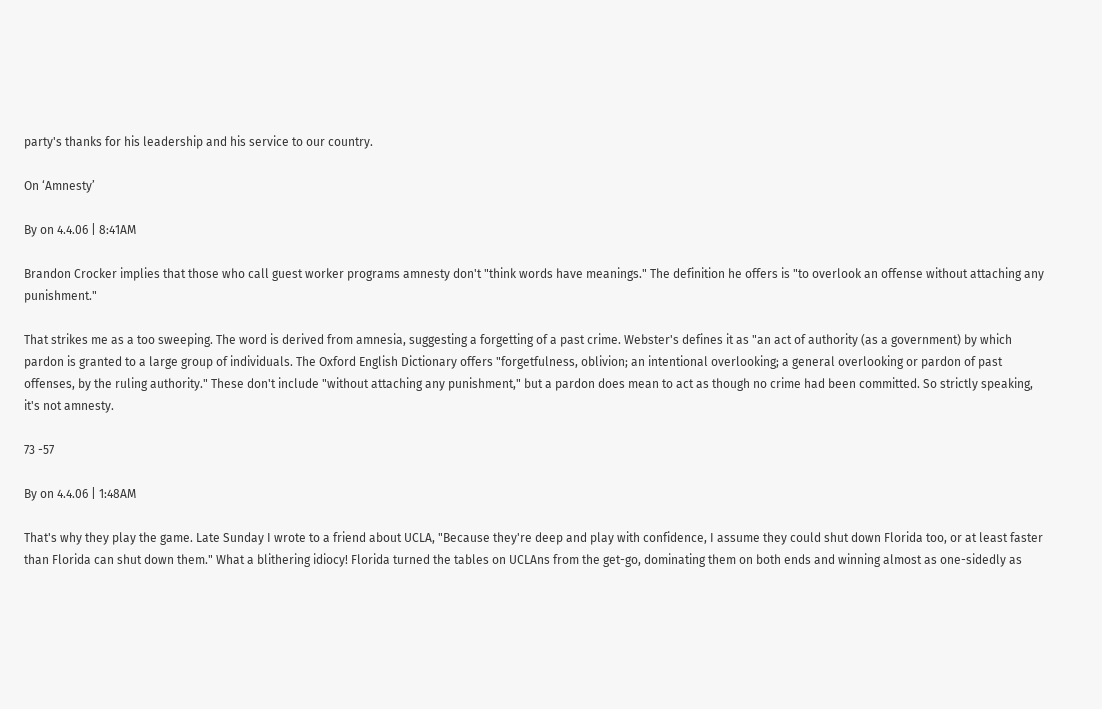party's thanks for his leadership and his service to our country.

On ‘Amnesty’

By on 4.4.06 | 8:41AM

Brandon Crocker implies that those who call guest worker programs amnesty don't "think words have meanings." The definition he offers is "to overlook an offense without attaching any punishment."

That strikes me as a too sweeping. The word is derived from amnesia, suggesting a forgetting of a past crime. Webster's defines it as "an act of authority (as a government) by which pardon is granted to a large group of individuals. The Oxford English Dictionary offers "forgetfulness, oblivion; an intentional overlooking; a general overlooking or pardon of past offenses, by the ruling authority." These don't include "without attaching any punishment," but a pardon does mean to act as though no crime had been committed. So strictly speaking, it's not amnesty.

73 -57

By on 4.4.06 | 1:48AM

That's why they play the game. Late Sunday I wrote to a friend about UCLA, "Because they're deep and play with confidence, I assume they could shut down Florida too, or at least faster than Florida can shut down them." What a blithering idiocy! Florida turned the tables on UCLAns from the get-go, dominating them on both ends and winning almost as one-sidedly as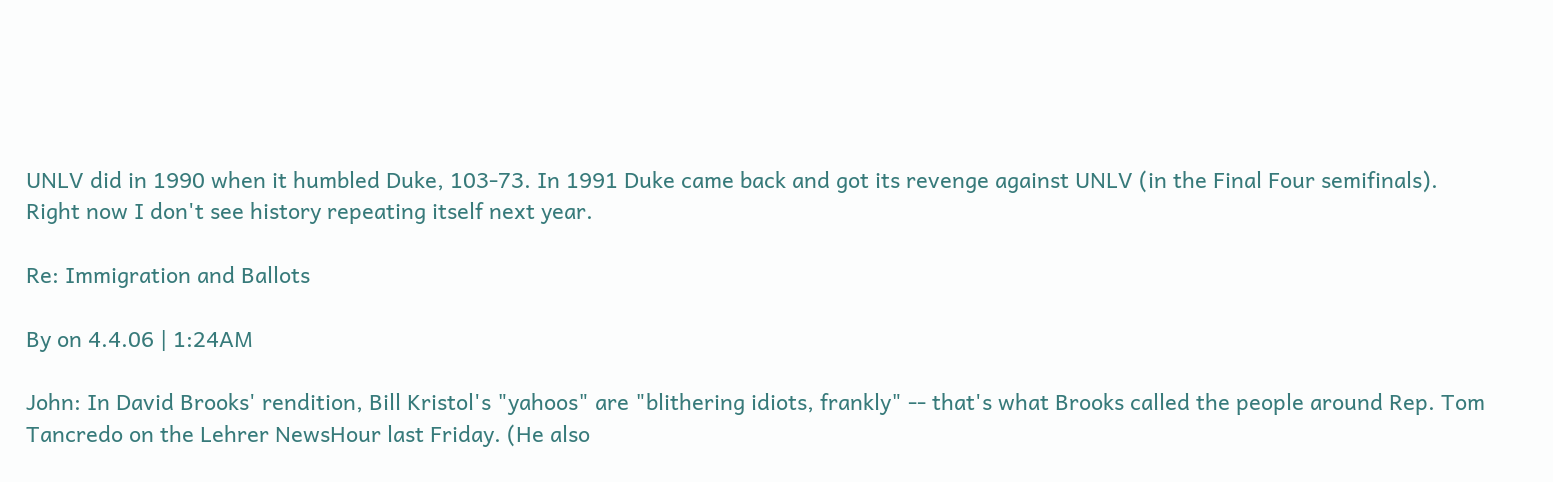UNLV did in 1990 when it humbled Duke, 103-73. In 1991 Duke came back and got its revenge against UNLV (in the Final Four semifinals). Right now I don't see history repeating itself next year.

Re: Immigration and Ballots

By on 4.4.06 | 1:24AM

John: In David Brooks' rendition, Bill Kristol's "yahoos" are "blithering idiots, frankly" -- that's what Brooks called the people around Rep. Tom Tancredo on the Lehrer NewsHour last Friday. (He also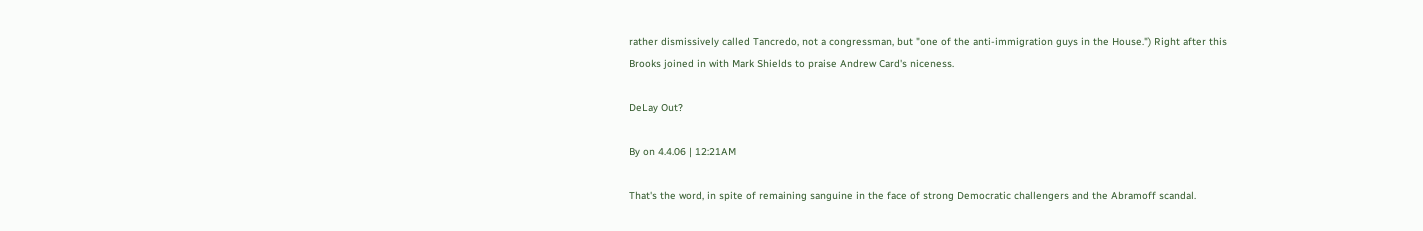rather dismissively called Tancredo, not a congressman, but "one of the anti-immigration guys in the House.") Right after this Brooks joined in with Mark Shields to praise Andrew Card's niceness.

DeLay Out?

By on 4.4.06 | 12:21AM

That's the word, in spite of remaining sanguine in the face of strong Democratic challengers and the Abramoff scandal.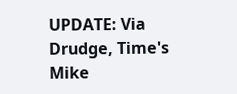UPDATE: Via Drudge, Time's Mike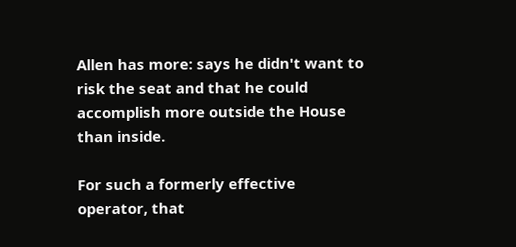Allen has more: says he didn't want to risk the seat and that he could accomplish more outside the House than inside.

For such a formerly effective operator, that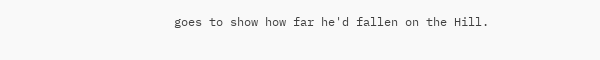goes to show how far he'd fallen on the Hill.